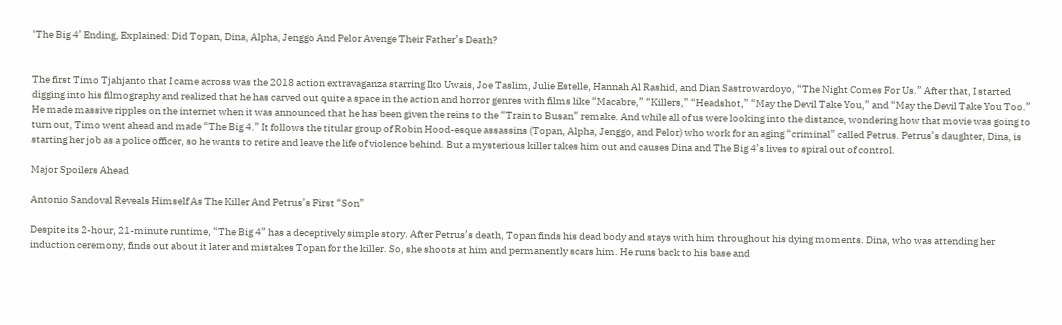‘The Big 4’ Ending, Explained: Did Topan, Dina, Alpha, Jenggo And Pelor Avenge Their Father’s Death?


The first Timo Tjahjanto that I came across was the 2018 action extravaganza starring Iko Uwais, Joe Taslim, Julie Estelle, Hannah Al Rashid, and Dian Sastrowardoyo, “The Night Comes For Us.” After that, I started digging into his filmography and realized that he has carved out quite a space in the action and horror genres with films like “Macabre,” “Killers,” “Headshot,” “May the Devil Take You,” and “May the Devil Take You Too.” He made massive ripples on the internet when it was announced that he has been given the reins to the “Train to Busan” remake. And while all of us were looking into the distance, wondering how that movie was going to turn out, Timo went ahead and made “The Big 4.” It follows the titular group of Robin Hood-esque assassins (Topan, Alpha, Jenggo, and Pelor) who work for an aging “criminal” called Petrus. Petrus’s daughter, Dina, is starting her job as a police officer, so he wants to retire and leave the life of violence behind. But a mysterious killer takes him out and causes Dina and The Big 4’s lives to spiral out of control.

Major Spoilers Ahead

Antonio Sandoval Reveals Himself As The Killer And Petrus’s First “Son”

Despite its 2-hour, 21-minute runtime, “The Big 4” has a deceptively simple story. After Petrus’s death, Topan finds his dead body and stays with him throughout his dying moments. Dina, who was attending her induction ceremony, finds out about it later and mistakes Topan for the killer. So, she shoots at him and permanently scars him. He runs back to his base and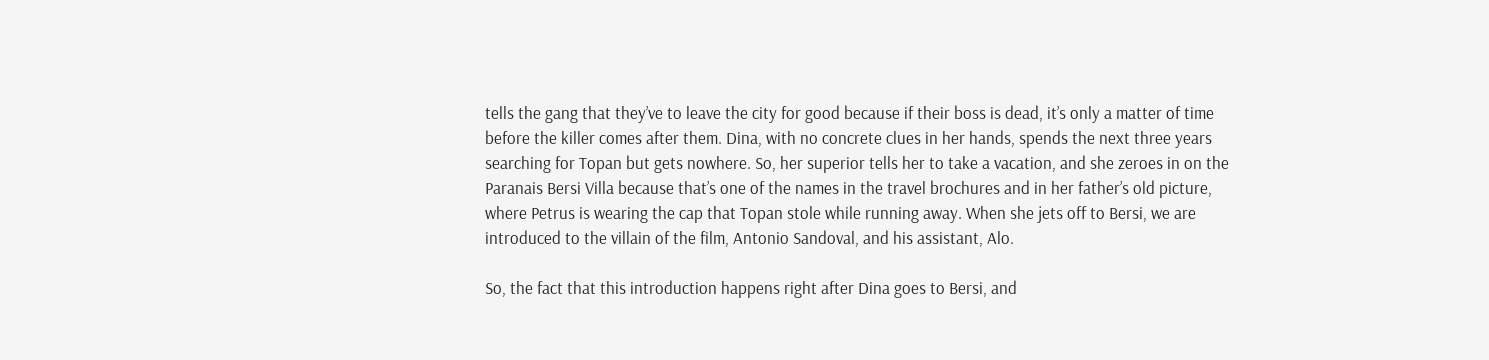tells the gang that they’ve to leave the city for good because if their boss is dead, it’s only a matter of time before the killer comes after them. Dina, with no concrete clues in her hands, spends the next three years searching for Topan but gets nowhere. So, her superior tells her to take a vacation, and she zeroes in on the Paranais Bersi Villa because that’s one of the names in the travel brochures and in her father’s old picture, where Petrus is wearing the cap that Topan stole while running away. When she jets off to Bersi, we are introduced to the villain of the film, Antonio Sandoval, and his assistant, Alo.

So, the fact that this introduction happens right after Dina goes to Bersi, and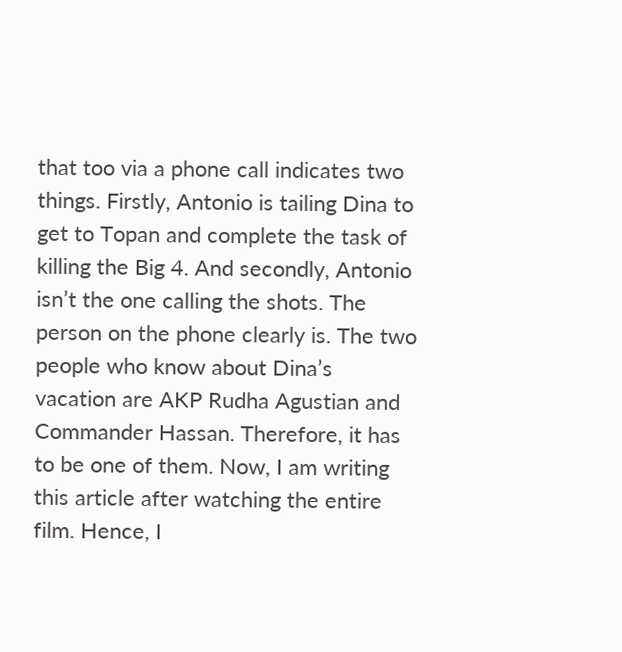that too via a phone call indicates two things. Firstly, Antonio is tailing Dina to get to Topan and complete the task of killing the Big 4. And secondly, Antonio isn’t the one calling the shots. The person on the phone clearly is. The two people who know about Dina’s vacation are AKP Rudha Agustian and Commander Hassan. Therefore, it has to be one of them. Now, I am writing this article after watching the entire film. Hence, I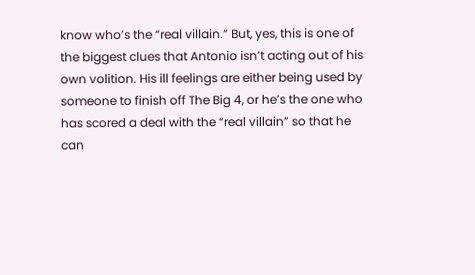know who’s the “real villain.” But, yes, this is one of the biggest clues that Antonio isn’t acting out of his own volition. His ill feelings are either being used by someone to finish off The Big 4, or he’s the one who has scored a deal with the “real villain” so that he can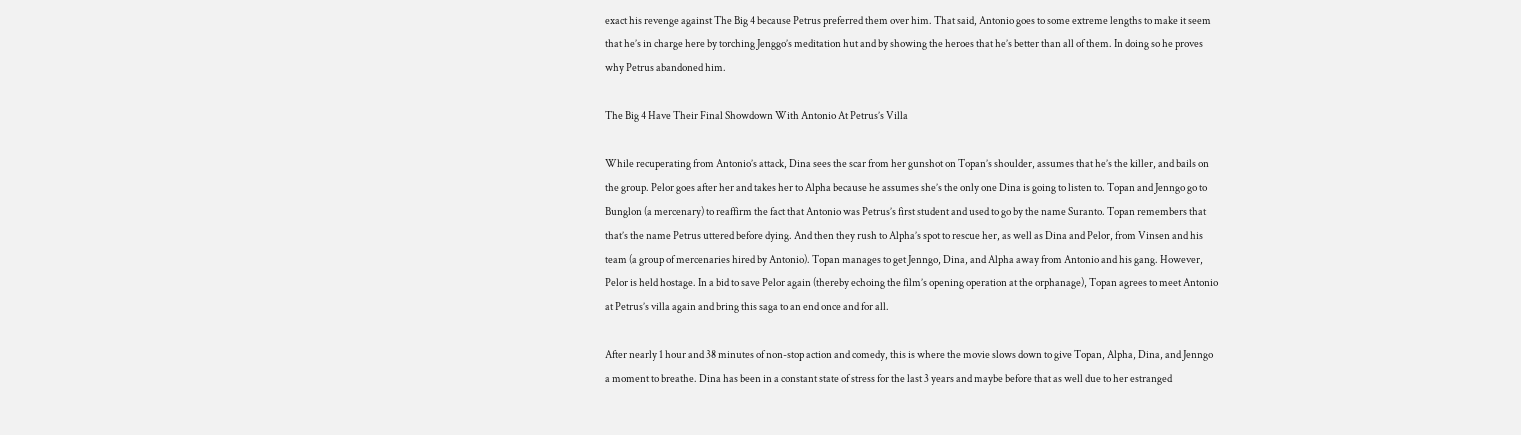exact his revenge against The Big 4 because Petrus preferred them over him. That said, Antonio goes to some extreme lengths to make it seem that he’s in charge here by torching Jenggo’s meditation hut and by showing the heroes that he’s better than all of them. In doing so he proves why Petrus abandoned him.

The Big 4 Have Their Final Showdown With Antonio At Petrus’s Villa

While recuperating from Antonio’s attack, Dina sees the scar from her gunshot on Topan’s shoulder, assumes that he’s the killer, and bails on the group. Pelor goes after her and takes her to Alpha because he assumes she’s the only one Dina is going to listen to. Topan and Jenngo go to Bunglon (a mercenary) to reaffirm the fact that Antonio was Petrus’s first student and used to go by the name Suranto. Topan remembers that that’s the name Petrus uttered before dying. And then they rush to Alpha’s spot to rescue her, as well as Dina and Pelor, from Vinsen and his team (a group of mercenaries hired by Antonio). Topan manages to get Jenngo, Dina, and Alpha away from Antonio and his gang. However, Pelor is held hostage. In a bid to save Pelor again (thereby echoing the film’s opening operation at the orphanage), Topan agrees to meet Antonio at Petrus’s villa again and bring this saga to an end once and for all.

After nearly 1 hour and 38 minutes of non-stop action and comedy, this is where the movie slows down to give Topan, Alpha, Dina, and Jenngo a moment to breathe. Dina has been in a constant state of stress for the last 3 years and maybe before that as well due to her estranged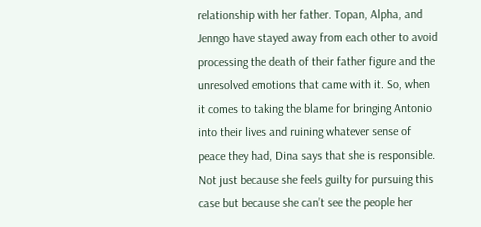relationship with her father. Topan, Alpha, and Jenngo have stayed away from each other to avoid processing the death of their father figure and the unresolved emotions that came with it. So, when it comes to taking the blame for bringing Antonio into their lives and ruining whatever sense of peace they had, Dina says that she is responsible. Not just because she feels guilty for pursuing this case but because she can’t see the people her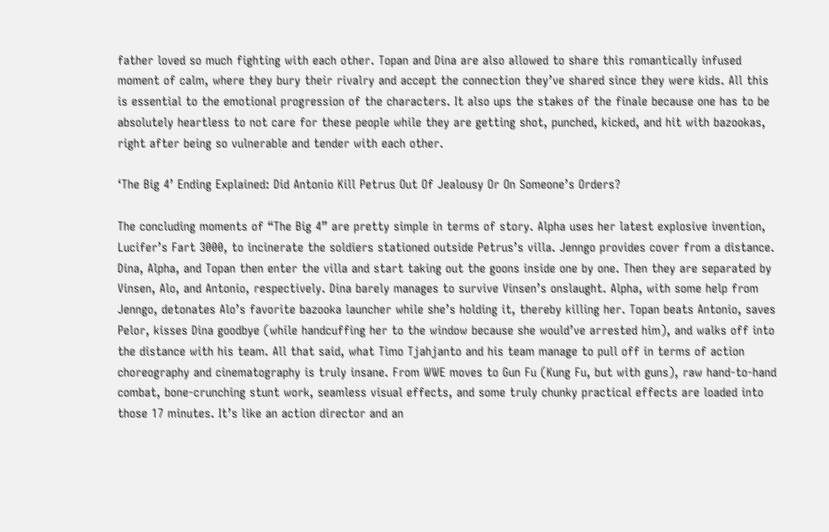father loved so much fighting with each other. Topan and Dina are also allowed to share this romantically infused moment of calm, where they bury their rivalry and accept the connection they’ve shared since they were kids. All this is essential to the emotional progression of the characters. It also ups the stakes of the finale because one has to be absolutely heartless to not care for these people while they are getting shot, punched, kicked, and hit with bazookas, right after being so vulnerable and tender with each other.

‘The Big 4’ Ending Explained: Did Antonio Kill Petrus Out Of Jealousy Or On Someone’s Orders?

The concluding moments of “The Big 4” are pretty simple in terms of story. Alpha uses her latest explosive invention, Lucifer’s Fart 3000, to incinerate the soldiers stationed outside Petrus’s villa. Jenngo provides cover from a distance. Dina, Alpha, and Topan then enter the villa and start taking out the goons inside one by one. Then they are separated by Vinsen, Alo, and Antonio, respectively. Dina barely manages to survive Vinsen’s onslaught. Alpha, with some help from Jenngo, detonates Alo’s favorite bazooka launcher while she’s holding it, thereby killing her. Topan beats Antonio, saves Pelor, kisses Dina goodbye (while handcuffing her to the window because she would’ve arrested him), and walks off into the distance with his team. All that said, what Timo Tjahjanto and his team manage to pull off in terms of action choreography and cinematography is truly insane. From WWE moves to Gun Fu (Kung Fu, but with guns), raw hand-to-hand combat, bone-crunching stunt work, seamless visual effects, and some truly chunky practical effects are loaded into those 17 minutes. It’s like an action director and an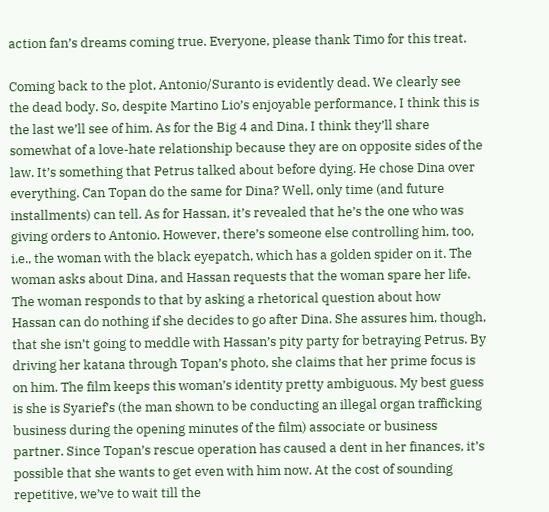action fan’s dreams coming true. Everyone, please thank Timo for this treat.

Coming back to the plot, Antonio/Suranto is evidently dead. We clearly see the dead body. So, despite Martino Lio’s enjoyable performance, I think this is the last we’ll see of him. As for the Big 4 and Dina, I think they’ll share somewhat of a love-hate relationship because they are on opposite sides of the law. It’s something that Petrus talked about before dying. He chose Dina over everything. Can Topan do the same for Dina? Well, only time (and future installments) can tell. As for Hassan, it’s revealed that he’s the one who was giving orders to Antonio. However, there’s someone else controlling him, too, i.e., the woman with the black eyepatch, which has a golden spider on it. The woman asks about Dina, and Hassan requests that the woman spare her life. The woman responds to that by asking a rhetorical question about how Hassan can do nothing if she decides to go after Dina. She assures him, though, that she isn’t going to meddle with Hassan’s pity party for betraying Petrus. By driving her katana through Topan’s photo, she claims that her prime focus is on him. The film keeps this woman’s identity pretty ambiguous. My best guess is she is Syarief’s (the man shown to be conducting an illegal organ trafficking business during the opening minutes of the film) associate or business partner. Since Topan’s rescue operation has caused a dent in her finances, it’s possible that she wants to get even with him now. At the cost of sounding repetitive, we’ve to wait till the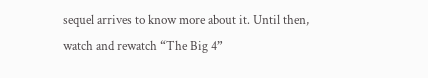sequel arrives to know more about it. Until then, watch and rewatch “The Big 4”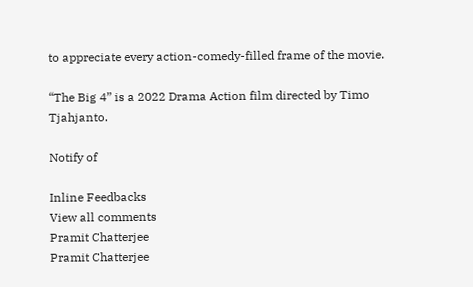to appreciate every action-comedy-filled frame of the movie.

“The Big 4” is a 2022 Drama Action film directed by Timo Tjahjanto.

Notify of

Inline Feedbacks
View all comments
Pramit Chatterjee
Pramit Chatterjee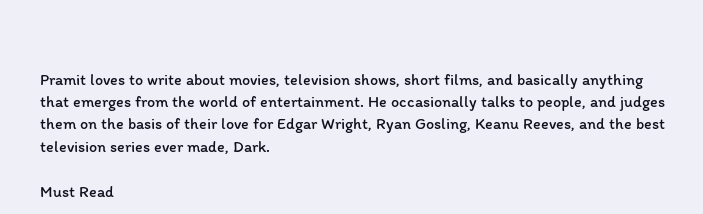Pramit loves to write about movies, television shows, short films, and basically anything that emerges from the world of entertainment. He occasionally talks to people, and judges them on the basis of their love for Edgar Wright, Ryan Gosling, Keanu Reeves, and the best television series ever made, Dark.

Must Read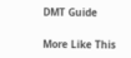DMT Guide

More Like This